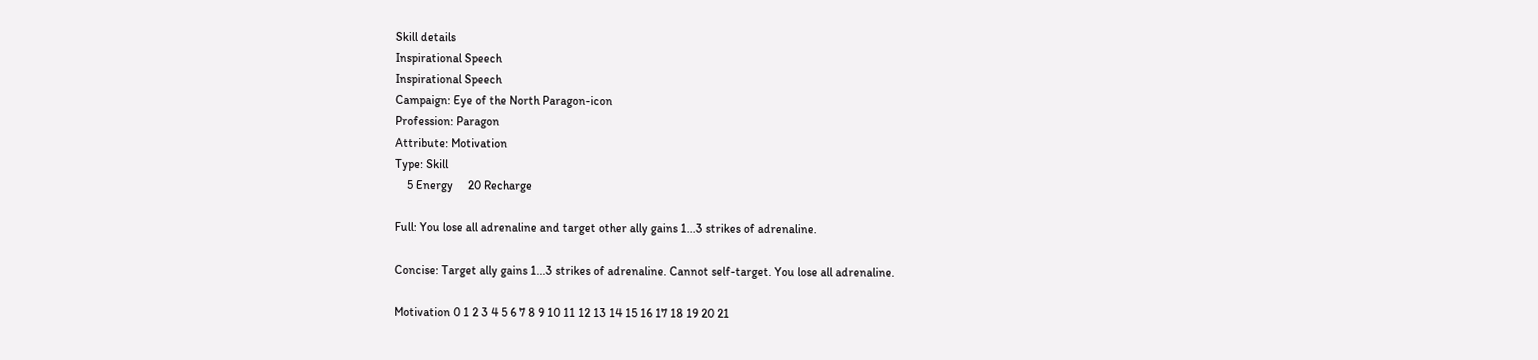Skill details
Inspirational Speech
Inspirational Speech
Campaign: Eye of the North Paragon-icon
Profession: Paragon
Attribute: Motivation
Type: Skill
    5 Energy     20 Recharge

Full: You lose all adrenaline and target other ally gains 1...3 strikes of adrenaline.

Concise: Target ally gains 1...3 strikes of adrenaline. Cannot self-target. You lose all adrenaline.

Motivation 0 1 2 3 4 5 6 7 8 9 10 11 12 13 14 15 16 17 18 19 20 21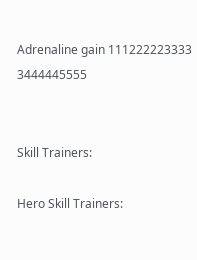Adrenaline gain 111222223333 3444445555


Skill Trainers:

Hero Skill Trainers: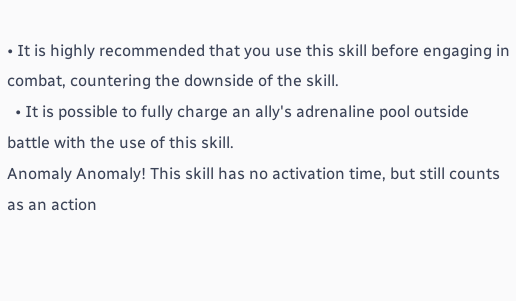• It is highly recommended that you use this skill before engaging in combat, countering the downside of the skill.
  • It is possible to fully charge an ally's adrenaline pool outside battle with the use of this skill.
Anomaly Anomaly! This skill has no activation time, but still counts as an action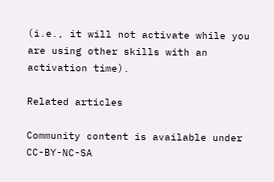(i.e., it will not activate while you are using other skills with an activation time).

Related articles

Community content is available under CC-BY-NC-SA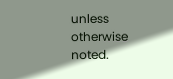unless otherwise noted.